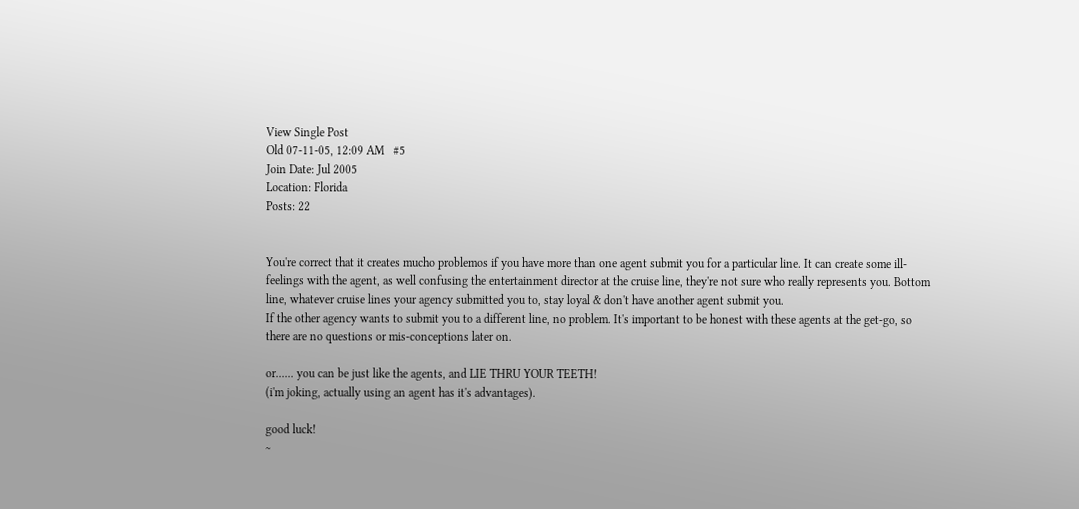View Single Post
Old 07-11-05, 12:09 AM   #5
Join Date: Jul 2005
Location: Florida
Posts: 22


You're correct that it creates mucho problemos if you have more than one agent submit you for a particular line. It can create some ill-feelings with the agent, as well confusing the entertainment director at the cruise line, they're not sure who really represents you. Bottom line, whatever cruise lines your agency submitted you to, stay loyal & don't have another agent submit you.
If the other agency wants to submit you to a different line, no problem. It's important to be honest with these agents at the get-go, so there are no questions or mis-conceptions later on.

or...... you can be just like the agents, and LIE THRU YOUR TEETH!
(i'm joking, actually using an agent has it's advantages).

good luck!
~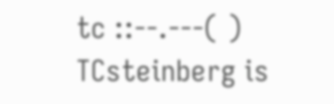tc ::--.---( )
TCsteinberg is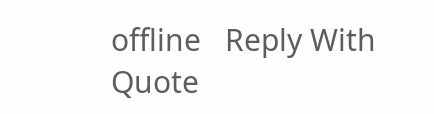offline   Reply With Quote